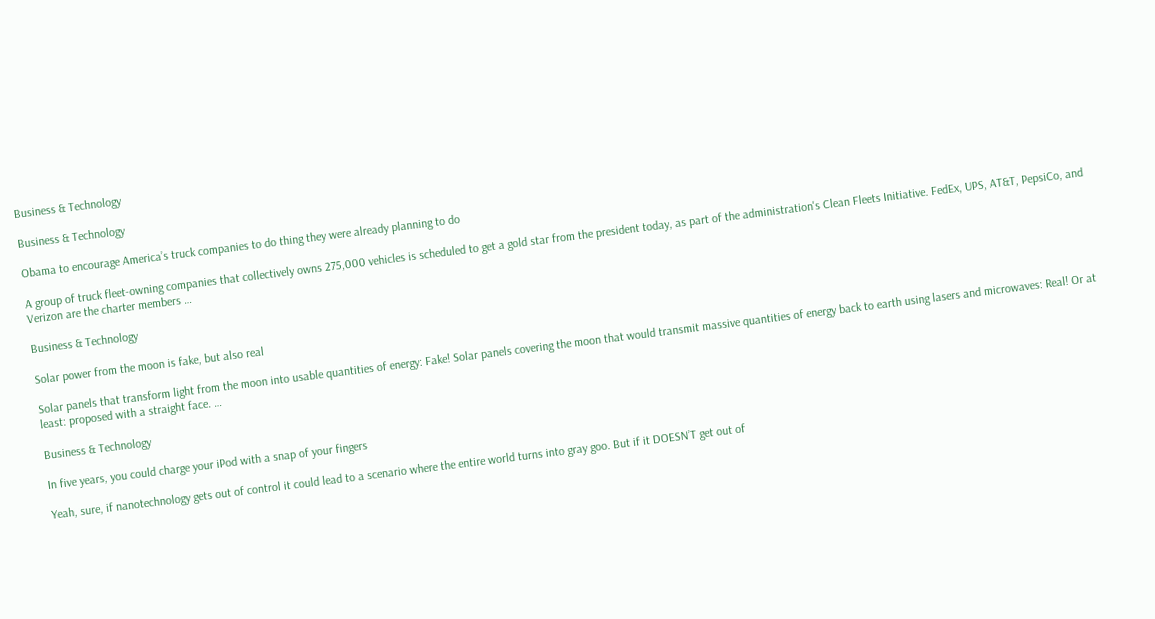Business & Technology

Business & Technology

Obama to encourage America’s truck companies to do thing they were already planning to do

A group of truck fleet-owning companies that collectively owns 275,000 vehicles is scheduled to get a gold star from the president today, as part of the administration's Clean Fleets Initiative. FedEx, UPS, AT&T, PepsiCo, and Verizon are the charter members …

Business & Technology

Solar power from the moon is fake, but also real

Solar panels that transform light from the moon into usable quantities of energy: Fake! Solar panels covering the moon that would transmit massive quantities of energy back to earth using lasers and microwaves: Real! Or at least: proposed with a straight face. …

Business & Technology

In five years, you could charge your iPod with a snap of your fingers

Yeah, sure, if nanotechnology gets out of control it could lead to a scenario where the entire world turns into gray goo. But if it DOESN’T get out of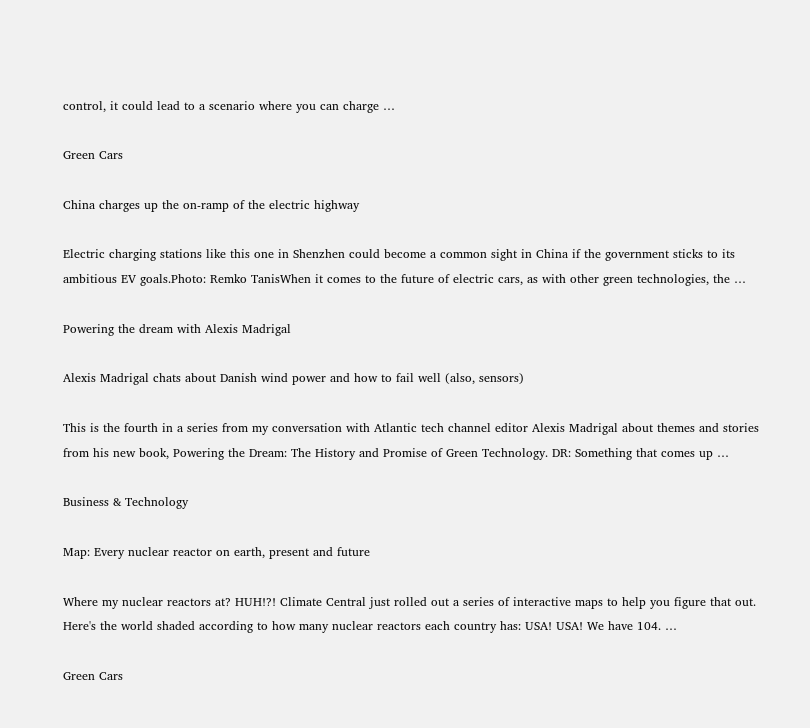control, it could lead to a scenario where you can charge …

Green Cars

China charges up the on-ramp of the electric highway

Electric charging stations like this one in Shenzhen could become a common sight in China if the government sticks to its ambitious EV goals.Photo: Remko TanisWhen it comes to the future of electric cars, as with other green technologies, the …

Powering the dream with Alexis Madrigal

Alexis Madrigal chats about Danish wind power and how to fail well (also, sensors)

This is the fourth in a series from my conversation with Atlantic tech channel editor Alexis Madrigal about themes and stories from his new book, Powering the Dream: The History and Promise of Green Technology. DR: Something that comes up …

Business & Technology

Map: Every nuclear reactor on earth, present and future

Where my nuclear reactors at? HUH!?! Climate Central just rolled out a series of interactive maps to help you figure that out. Here's the world shaded according to how many nuclear reactors each country has: USA! USA! We have 104. …

Green Cars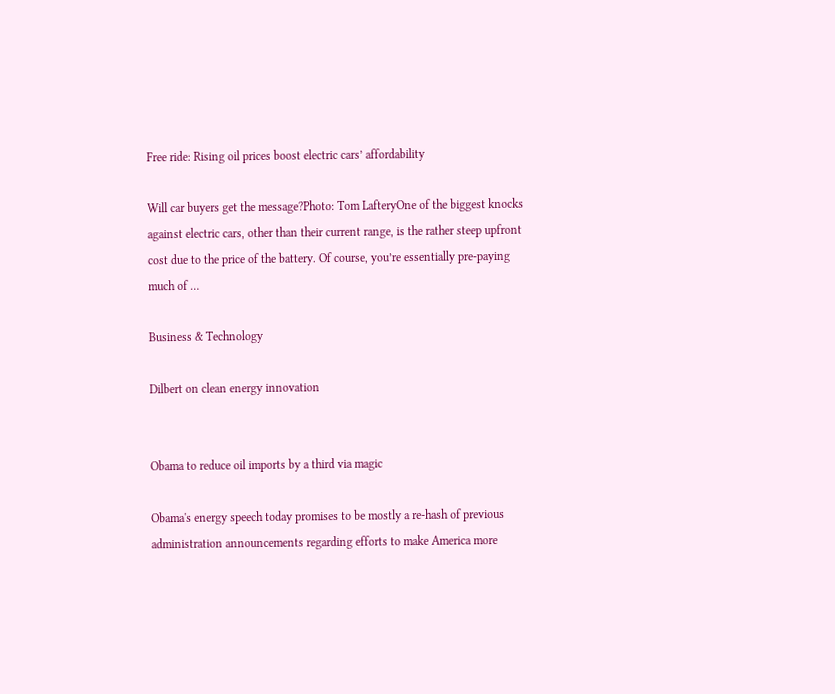Free ride: Rising oil prices boost electric cars’ affordability

Will car buyers get the message?Photo: Tom LafteryOne of the biggest knocks against electric cars, other than their current range, is the rather steep upfront cost due to the price of the battery. Of course, you’re essentially pre-paying much of …

Business & Technology

Dilbert on clean energy innovation


Obama to reduce oil imports by a third via magic

Obama's energy speech today promises to be mostly a re-hash of previous administration announcements regarding efforts to make America more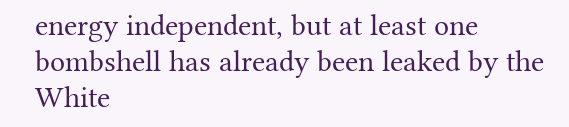energy independent, but at least one bombshell has already been leaked by the White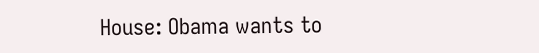House: Obama wants to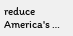reduce America's …